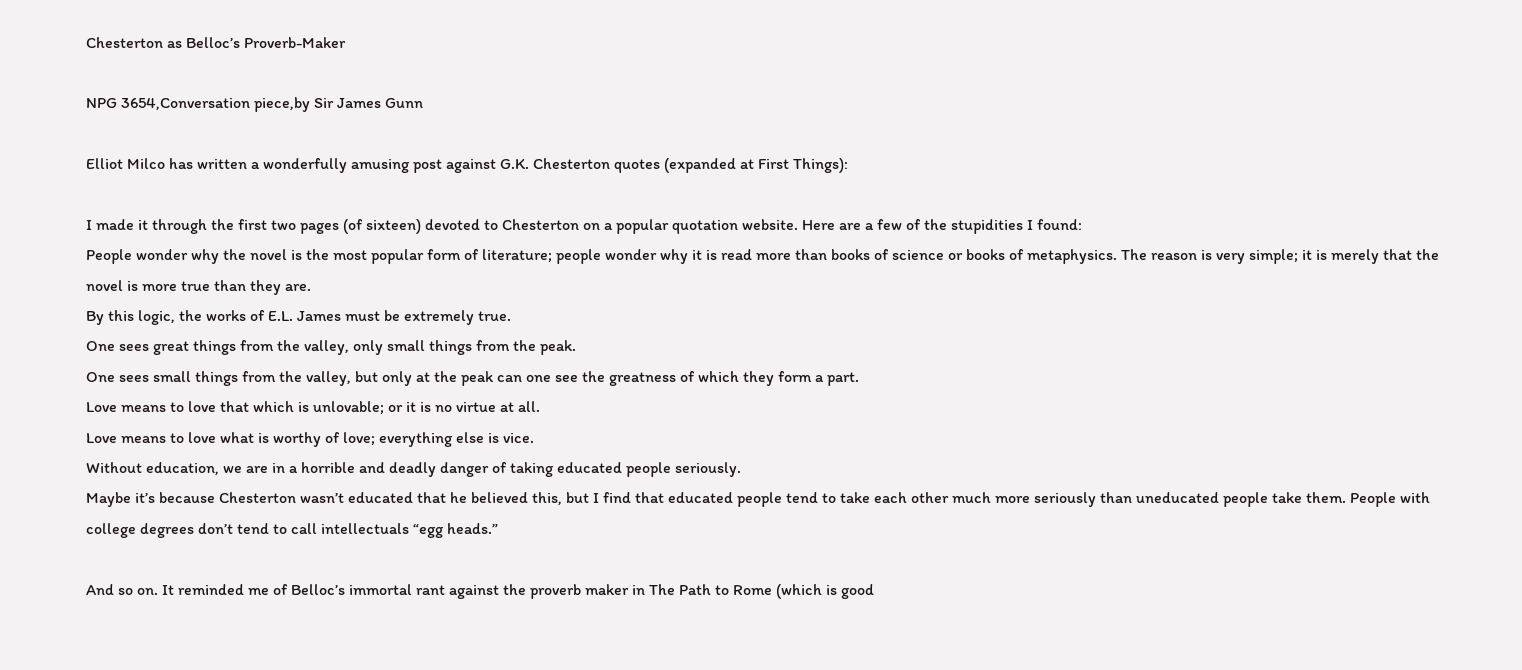Chesterton as Belloc’s Proverb-Maker

NPG 3654,Conversation piece,by Sir James Gunn

Elliot Milco has written a wonderfully amusing post against G.K. Chesterton quotes (expanded at First Things):

I made it through the first two pages (of sixteen) devoted to Chesterton on a popular quotation website. Here are a few of the stupidities I found:
People wonder why the novel is the most popular form of literature; people wonder why it is read more than books of science or books of metaphysics. The reason is very simple; it is merely that the novel is more true than they are.
By this logic, the works of E.L. James must be extremely true.
One sees great things from the valley, only small things from the peak.
One sees small things from the valley, but only at the peak can one see the greatness of which they form a part.
Love means to love that which is unlovable; or it is no virtue at all.
Love means to love what is worthy of love; everything else is vice.
Without education, we are in a horrible and deadly danger of taking educated people seriously.
Maybe it’s because Chesterton wasn’t educated that he believed this, but I find that educated people tend to take each other much more seriously than uneducated people take them. People with college degrees don’t tend to call intellectuals “egg heads.”

And so on. It reminded me of Belloc’s immortal rant against the proverb maker in The Path to Rome (which is good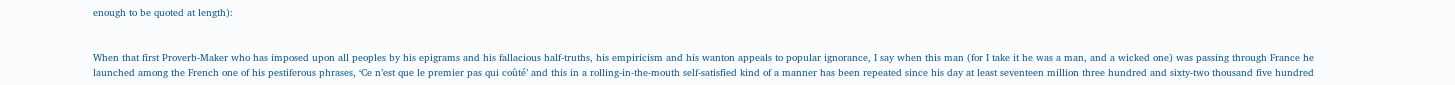enough to be quoted at length):


When that first Proverb-Maker who has imposed upon all peoples by his epigrams and his fallacious half-truths, his empiricism and his wanton appeals to popular ignorance, I say when this man (for I take it he was a man, and a wicked one) was passing through France he launched among the French one of his pestiferous phrases, ‘Ce n’est que le premier pas qui coûté’ and this in a rolling-in-the-mouth self-satisfied kind of a manner has been repeated since his day at least seventeen million three hundred and sixty-two thousand five hundred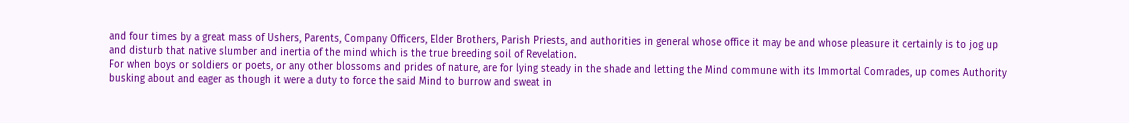and four times by a great mass of Ushers, Parents, Company Officers, Elder Brothers, Parish Priests, and authorities in general whose office it may be and whose pleasure it certainly is to jog up and disturb that native slumber and inertia of the mind which is the true breeding soil of Revelation.
For when boys or soldiers or poets, or any other blossoms and prides of nature, are for lying steady in the shade and letting the Mind commune with its Immortal Comrades, up comes Authority busking about and eager as though it were a duty to force the said Mind to burrow and sweat in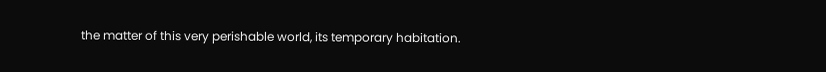the matter of this very perishable world, its temporary habitation.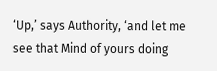‘Up,’ says Authority, ‘and let me see that Mind of yours doing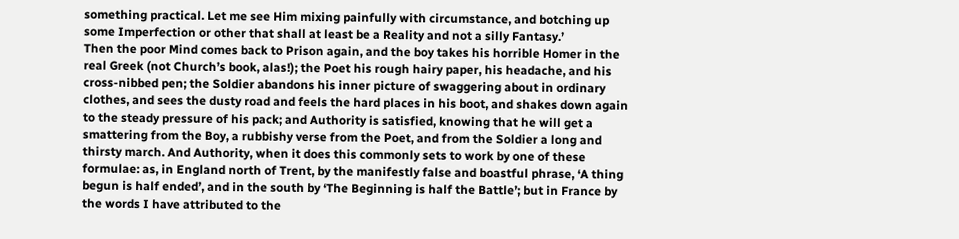something practical. Let me see Him mixing painfully with circumstance, and botching up some Imperfection or other that shall at least be a Reality and not a silly Fantasy.’
Then the poor Mind comes back to Prison again, and the boy takes his horrible Homer in the real Greek (not Church’s book, alas!); the Poet his rough hairy paper, his headache, and his cross-nibbed pen; the Soldier abandons his inner picture of swaggering about in ordinary clothes, and sees the dusty road and feels the hard places in his boot, and shakes down again to the steady pressure of his pack; and Authority is satisfied, knowing that he will get a smattering from the Boy, a rubbishy verse from the Poet, and from the Soldier a long and thirsty march. And Authority, when it does this commonly sets to work by one of these formulae: as, in England north of Trent, by the manifestly false and boastful phrase, ‘A thing begun is half ended’, and in the south by ‘The Beginning is half the Battle’; but in France by the words I have attributed to the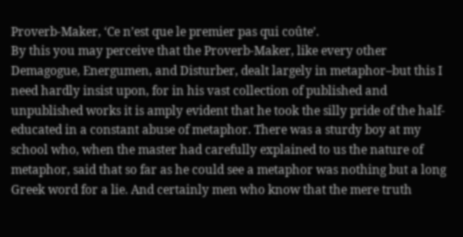Proverb-Maker, ‘Ce n’est que le premier pas qui coûte’.
By this you may perceive that the Proverb-Maker, like every other Demagogue, Energumen, and Disturber, dealt largely in metaphor–but this I need hardly insist upon, for in his vast collection of published and unpublished works it is amply evident that he took the silly pride of the half-educated in a constant abuse of metaphor. There was a sturdy boy at my school who, when the master had carefully explained to us the nature of metaphor, said that so far as he could see a metaphor was nothing but a long Greek word for a lie. And certainly men who know that the mere truth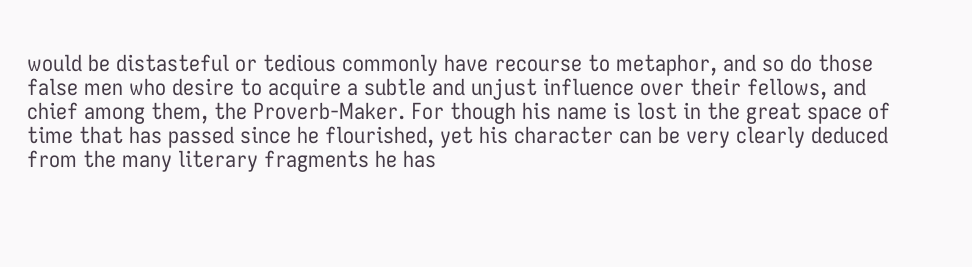would be distasteful or tedious commonly have recourse to metaphor, and so do those false men who desire to acquire a subtle and unjust influence over their fellows, and chief among them, the Proverb-Maker. For though his name is lost in the great space of time that has passed since he flourished, yet his character can be very clearly deduced from the many literary fragments he has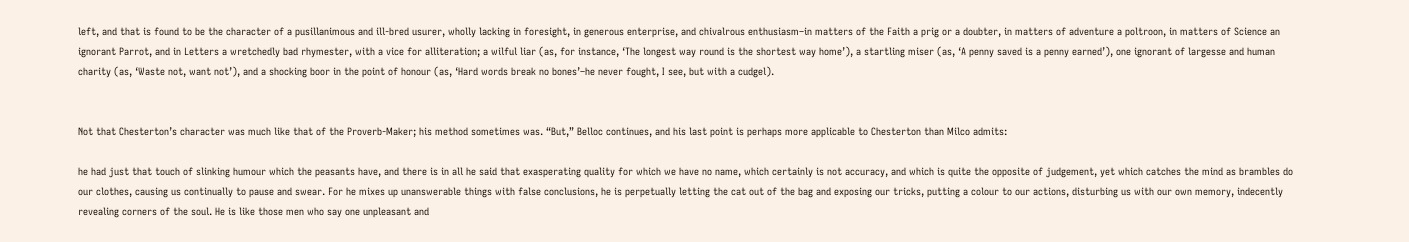left, and that is found to be the character of a pusillanimous and ill-bred usurer, wholly lacking in foresight, in generous enterprise, and chivalrous enthusiasm–in matters of the Faith a prig or a doubter, in matters of adventure a poltroon, in matters of Science an ignorant Parrot, and in Letters a wretchedly bad rhymester, with a vice for alliteration; a wilful liar (as, for instance, ‘The longest way round is the shortest way home’), a startling miser (as, ‘A penny saved is a penny earned’), one ignorant of largesse and human charity (as, ‘Waste not, want not’), and a shocking boor in the point of honour (as, ‘Hard words break no bones’–he never fought, I see, but with a cudgel).


Not that Chesterton’s character was much like that of the Proverb-Maker; his method sometimes was. “But,” Belloc continues, and his last point is perhaps more applicable to Chesterton than Milco admits:

he had just that touch of slinking humour which the peasants have, and there is in all he said that exasperating quality for which we have no name, which certainly is not accuracy, and which is quite the opposite of judgement, yet which catches the mind as brambles do our clothes, causing us continually to pause and swear. For he mixes up unanswerable things with false conclusions, he is perpetually letting the cat out of the bag and exposing our tricks, putting a colour to our actions, disturbing us with our own memory, indecently revealing corners of the soul. He is like those men who say one unpleasant and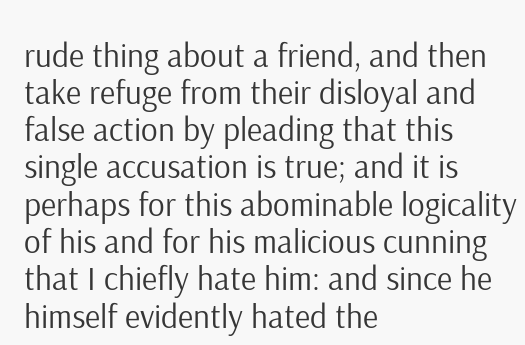rude thing about a friend, and then take refuge from their disloyal and false action by pleading that this single accusation is true; and it is perhaps for this abominable logicality of his and for his malicious cunning that I chiefly hate him: and since he himself evidently hated the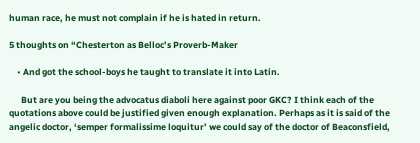human race, he must not complain if he is hated in return.

5 thoughts on “Chesterton as Belloc’s Proverb-Maker

    • And got the school-boys he taught to translate it into Latin.

      But are you being the advocatus diaboli here against poor GKC? I think each of the quotations above could be justified given enough explanation. Perhaps as it is said of the angelic doctor, ‘semper formalissime loquitur’ we could say of the doctor of Beaconsfield,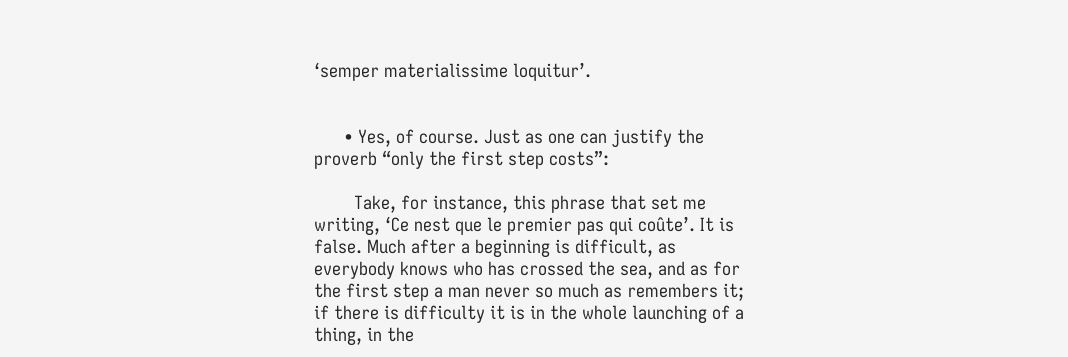‘semper materialissime loquitur’.


      • Yes, of course. Just as one can justify the proverb “only the first step costs”:

        Take, for instance, this phrase that set me writing, ‘Ce nest que le premier pas qui coûte’. It is false. Much after a beginning is difficult, as everybody knows who has crossed the sea, and as for the first step a man never so much as remembers it; if there is difficulty it is in the whole launching of a thing, in the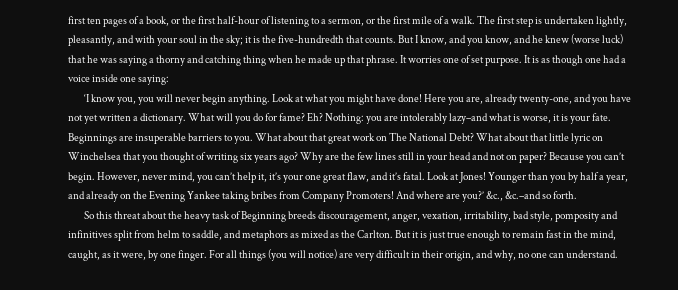first ten pages of a book, or the first half-hour of listening to a sermon, or the first mile of a walk. The first step is undertaken lightly, pleasantly, and with your soul in the sky; it is the five-hundredth that counts. But I know, and you know, and he knew (worse luck) that he was saying a thorny and catching thing when he made up that phrase. It worries one of set purpose. It is as though one had a voice inside one saying:
        ‘I know you, you will never begin anything. Look at what you might have done! Here you are, already twenty-one, and you have not yet written a dictionary. What will you do for fame? Eh? Nothing: you are intolerably lazy–and what is worse, it is your fate. Beginnings are insuperable barriers to you. What about that great work on The National Debt? What about that little lyric on Winchelsea that you thought of writing six years ago? Why are the few lines still in your head and not on paper? Because you can’t begin. However, never mind, you can’t help it, it’s your one great flaw, and it’s fatal. Look at Jones! Younger than you by half a year, and already on the Evening Yankee taking bribes from Company Promoters! And where are you?’ &c., &c.–and so forth.
        So this threat about the heavy task of Beginning breeds discouragement, anger, vexation, irritability, bad style, pomposity and infinitives split from helm to saddle, and metaphors as mixed as the Carlton. But it is just true enough to remain fast in the mind, caught, as it were, by one finger. For all things (you will notice) are very difficult in their origin, and why, no one can understand.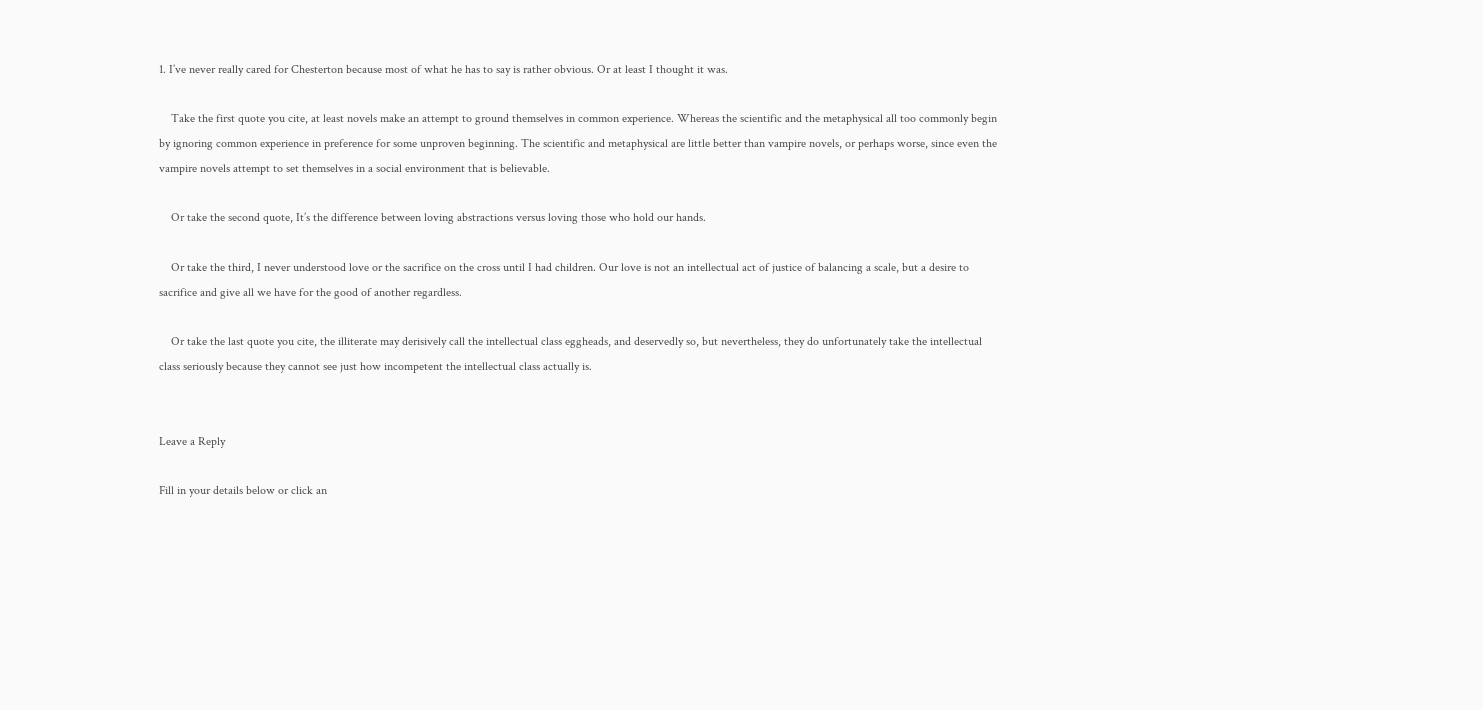1. I’ve never really cared for Chesterton because most of what he has to say is rather obvious. Or at least I thought it was.

    Take the first quote you cite, at least novels make an attempt to ground themselves in common experience. Whereas the scientific and the metaphysical all too commonly begin by ignoring common experience in preference for some unproven beginning. The scientific and metaphysical are little better than vampire novels, or perhaps worse, since even the vampire novels attempt to set themselves in a social environment that is believable.

    Or take the second quote, It’s the difference between loving abstractions versus loving those who hold our hands.

    Or take the third, I never understood love or the sacrifice on the cross until I had children. Our love is not an intellectual act of justice of balancing a scale, but a desire to sacrifice and give all we have for the good of another regardless.

    Or take the last quote you cite, the illiterate may derisively call the intellectual class eggheads, and deservedly so, but nevertheless, they do unfortunately take the intellectual class seriously because they cannot see just how incompetent the intellectual class actually is.


Leave a Reply

Fill in your details below or click an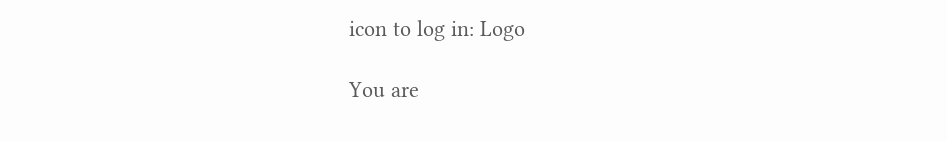icon to log in: Logo

You are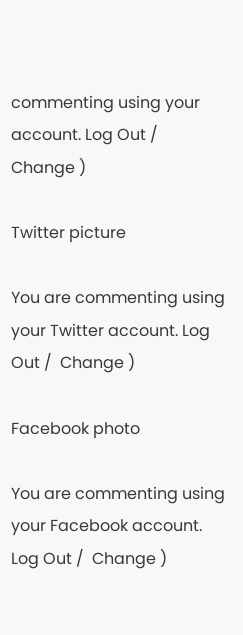commenting using your account. Log Out /  Change )

Twitter picture

You are commenting using your Twitter account. Log Out /  Change )

Facebook photo

You are commenting using your Facebook account. Log Out /  Change )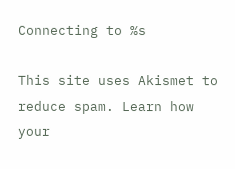Connecting to %s

This site uses Akismet to reduce spam. Learn how your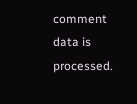comment data is processed.